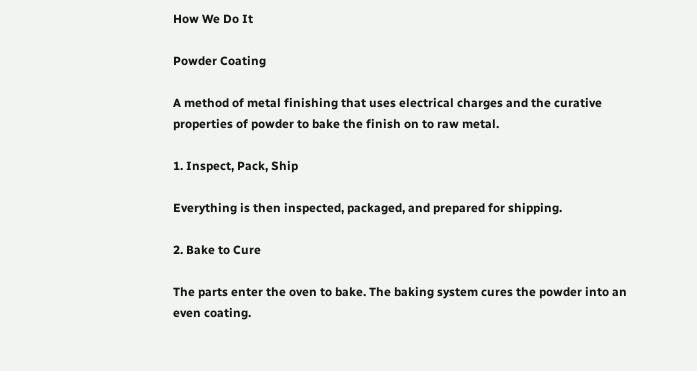How We Do It

Powder Coating

A method of metal finishing that uses electrical charges and the curative properties of powder to bake the finish on to raw metal.

1. Inspect, Pack, Ship

Everything is then inspected, packaged, and prepared for shipping.

2. Bake to Cure

The parts enter the oven to bake. The baking system cures the powder into an even coating.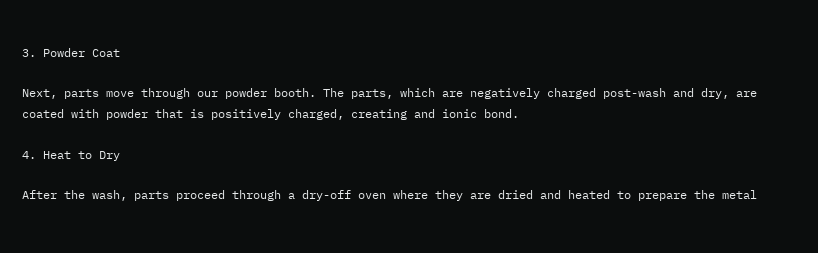3. Powder Coat

Next, parts move through our powder booth. The parts, which are negatively charged post-wash and dry, are coated with powder that is positively charged, creating and ionic bond.

4. Heat to Dry

After the wash, parts proceed through a dry-off oven where they are dried and heated to prepare the metal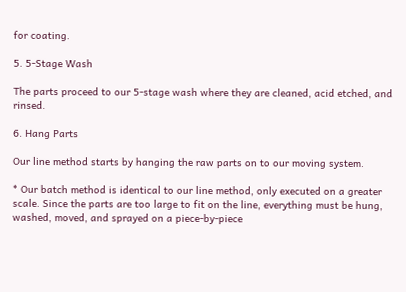for coating.

5. 5-Stage Wash

The parts proceed to our 5-stage wash where they are cleaned, acid etched, and rinsed.

6. Hang Parts

Our line method starts by hanging the raw parts on to our moving system.

* Our batch method is identical to our line method, only executed on a greater scale. Since the parts are too large to fit on the line, everything must be hung, washed, moved, and sprayed on a piece-by-piece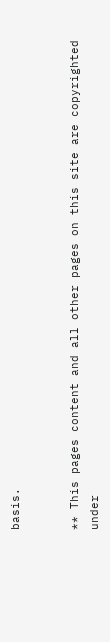basis.


** This pages content and all other pages on this site are copyrighted under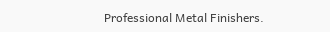Professional Metal Finishers.